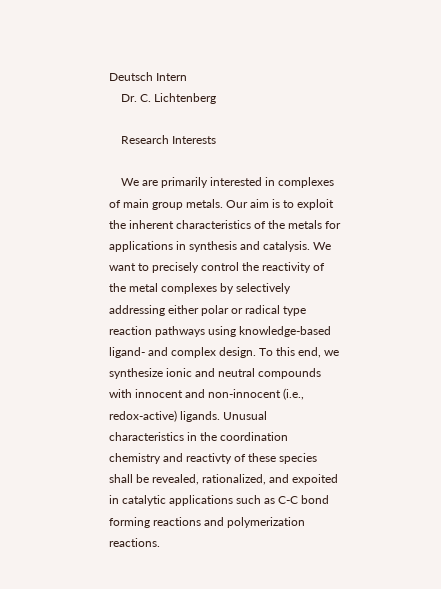Deutsch Intern
    Dr. C. Lichtenberg

    Research Interests

    We are primarily interested in complexes of main group metals. Our aim is to exploit the inherent characteristics of the metals for applications in synthesis and catalysis. We want to precisely control the reactivity of the metal complexes by selectively addressing either polar or radical type reaction pathways using knowledge-based ligand- and complex design. To this end, we synthesize ionic and neutral compounds with innocent and non-innocent (i.e., redox-active) ligands. Unusual characteristics in the coordination chemistry and reactivty of these species shall be revealed, rationalized, and expoited in catalytic applications such as C-C bond forming reactions and polymerization reactions.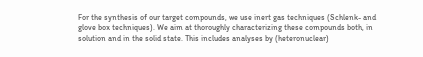For the synthesis of our target compounds, we use inert gas techniques (Schlenk- and glove box techniques). We aim at thoroughly characterizing these compounds both, in solution and in the solid state. This includes analyses by (heteronuclear)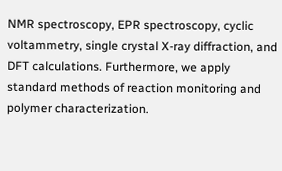NMR spectroscopy, EPR spectroscopy, cyclic voltammetry, single crystal X-ray diffraction, and DFT calculations. Furthermore, we apply standard methods of reaction monitoring and polymer characterization.